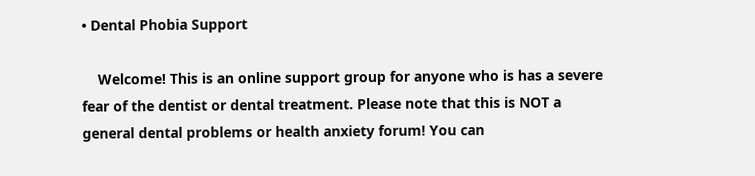• Dental Phobia Support

    Welcome! This is an online support group for anyone who is has a severe fear of the dentist or dental treatment. Please note that this is NOT a general dental problems or health anxiety forum! You can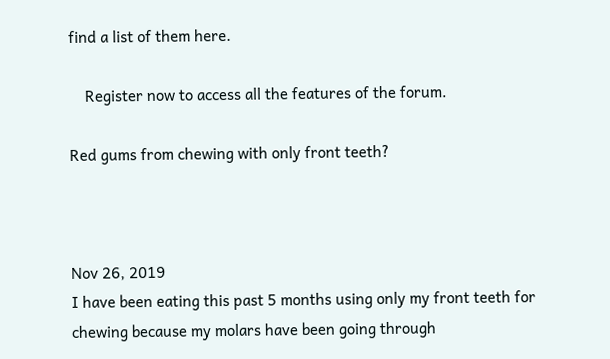find a list of them here.

    Register now to access all the features of the forum.

Red gums from chewing with only front teeth?



Nov 26, 2019
I have been eating this past 5 months using only my front teeth for chewing because my molars have been going through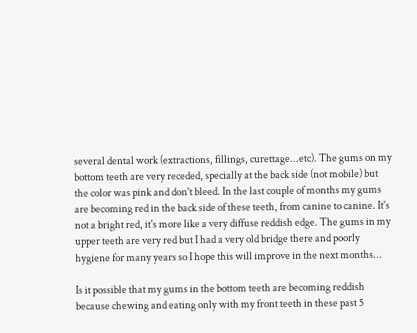several dental work (extractions, fillings, curettage...etc). The gums on my bottom teeth are very receded, specially at the back side (not mobile) but the color was pink and don't bleed. In the last couple of months my gums are becoming red in the back side of these teeth, from canine to canine. It's not a bright red, it's more like a very diffuse reddish edge. The gums in my upper teeth are very red but I had a very old bridge there and poorly hygiene for many years so I hope this will improve in the next months...

Is it possible that my gums in the bottom teeth are becoming reddish because chewing and eating only with my front teeth in these past 5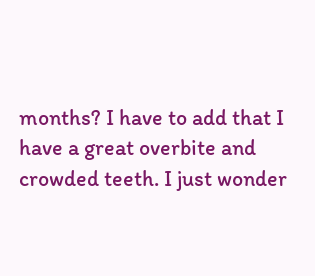months? I have to add that I have a great overbite and crowded teeth. I just wonder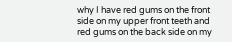why I have red gums on the front side on my upper front teeth and red gums on the back side on my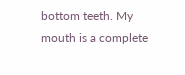bottom teeth. My mouth is a complete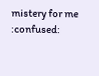mistery for me :confused: